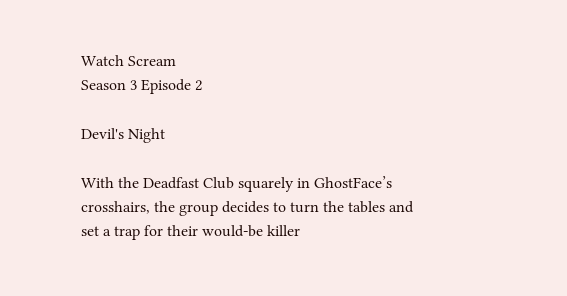Watch Scream
Season 3 Episode 2

Devil's Night

With the Deadfast Club squarely in GhostFace’s crosshairs, the group decides to turn the tables and set a trap for their would-be killer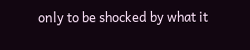only to be shocked by what it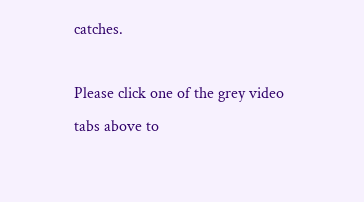catches.

Please click one of the grey video tabs above to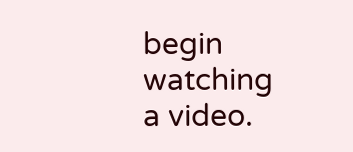begin watching a video.